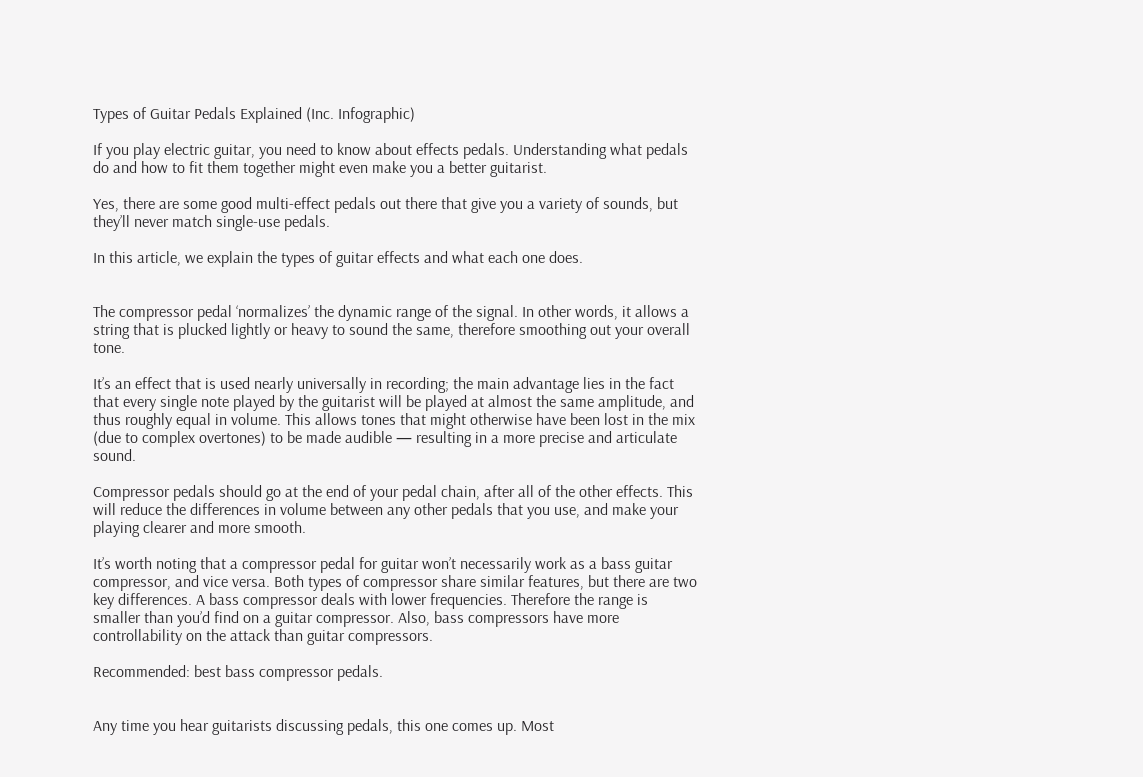Types of Guitar Pedals Explained (Inc. Infographic)

If you play electric guitar, you need to know about effects pedals. Understanding what pedals do and how to fit them together might even make you a better guitarist.

Yes, there are some good multi-effect pedals out there that give you a variety of sounds, but they’ll never match single-use pedals.

In this article, we explain the types of guitar effects and what each one does.


The compressor pedal ‘normalizes’ the dynamic range of the signal. In other words, it allows a string that is plucked lightly or heavy to sound the same, therefore smoothing out your overall tone.

It’s an effect that is used nearly universally in recording; the main advantage lies in the fact that every single note played by the guitarist will be played at almost the same amplitude, and thus roughly equal in volume. This allows tones that might otherwise have been lost in the mix (due to complex overtones) to be made audible — resulting in a more precise and articulate sound.

Compressor pedals should go at the end of your pedal chain, after all of the other effects. This will reduce the differences in volume between any other pedals that you use, and make your playing clearer and more smooth.

It’s worth noting that a compressor pedal for guitar won’t necessarily work as a bass guitar compressor, and vice versa. Both types of compressor share similar features, but there are two key differences. A bass compressor deals with lower frequencies. Therefore the range is smaller than you’d find on a guitar compressor. Also, bass compressors have more controllability on the attack than guitar compressors.

Recommended: best bass compressor pedals.


Any time you hear guitarists discussing pedals, this one comes up. Most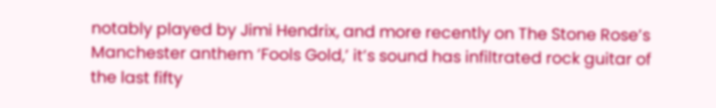notably played by Jimi Hendrix, and more recently on The Stone Rose’s Manchester anthem ‘Fools Gold,’ it’s sound has infiltrated rock guitar of the last fifty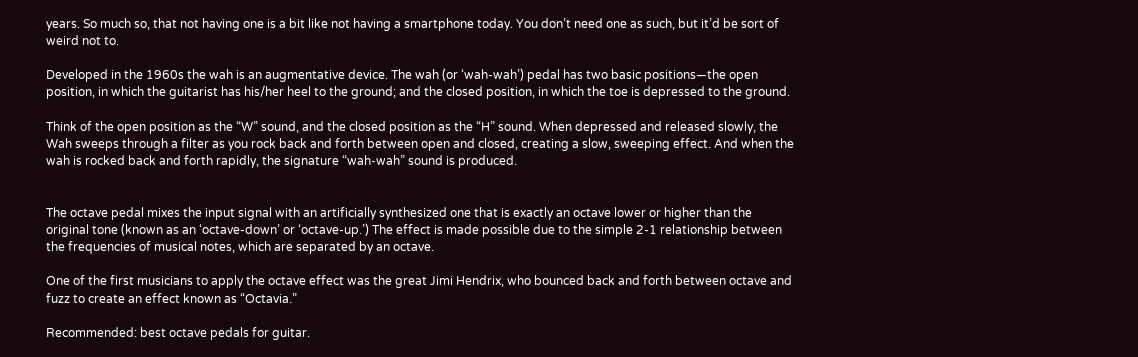years. So much so, that not having one is a bit like not having a smartphone today. You don’t need one as such, but it’d be sort of weird not to.

Developed in the 1960s the wah is an augmentative device. The wah (or ‘wah-wah’) pedal has two basic positions—the open position, in which the guitarist has his/her heel to the ground; and the closed position, in which the toe is depressed to the ground.

Think of the open position as the “W” sound, and the closed position as the “H” sound. When depressed and released slowly, the Wah sweeps through a filter as you rock back and forth between open and closed, creating a slow, sweeping effect. And when the wah is rocked back and forth rapidly, the signature “wah-wah” sound is produced.


The octave pedal mixes the input signal with an artificially synthesized one that is exactly an octave lower or higher than the original tone (known as an ‘octave-down’ or ‘octave-up.’) The effect is made possible due to the simple 2-1 relationship between the frequencies of musical notes, which are separated by an octave.

One of the first musicians to apply the octave effect was the great Jimi Hendrix, who bounced back and forth between octave and fuzz to create an effect known as “Octavia.”

Recommended: best octave pedals for guitar.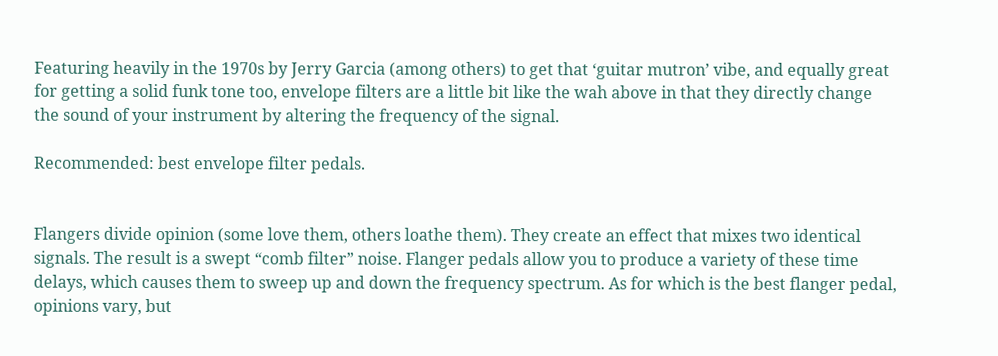Featuring heavily in the 1970s by Jerry Garcia (among others) to get that ‘guitar mutron’ vibe, and equally great for getting a solid funk tone too, envelope filters are a little bit like the wah above in that they directly change the sound of your instrument by altering the frequency of the signal.

Recommended: best envelope filter pedals.


Flangers divide opinion (some love them, others loathe them). They create an effect that mixes two identical signals. The result is a swept “comb filter” noise. Flanger pedals allow you to produce a variety of these time delays, which causes them to sweep up and down the frequency spectrum. As for which is the best flanger pedal, opinions vary, but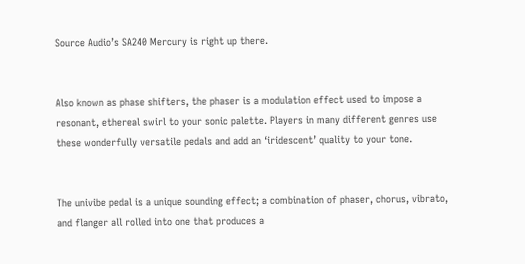Source Audio’s SA240 Mercury is right up there.


Also known as phase shifters, the phaser is a modulation effect used to impose a resonant, ethereal swirl to your sonic palette. Players in many different genres use these wonderfully versatile pedals and add an ‘iridescent’ quality to your tone.


The univibe pedal is a unique sounding effect; a combination of phaser, chorus, vibrato, and flanger all rolled into one that produces a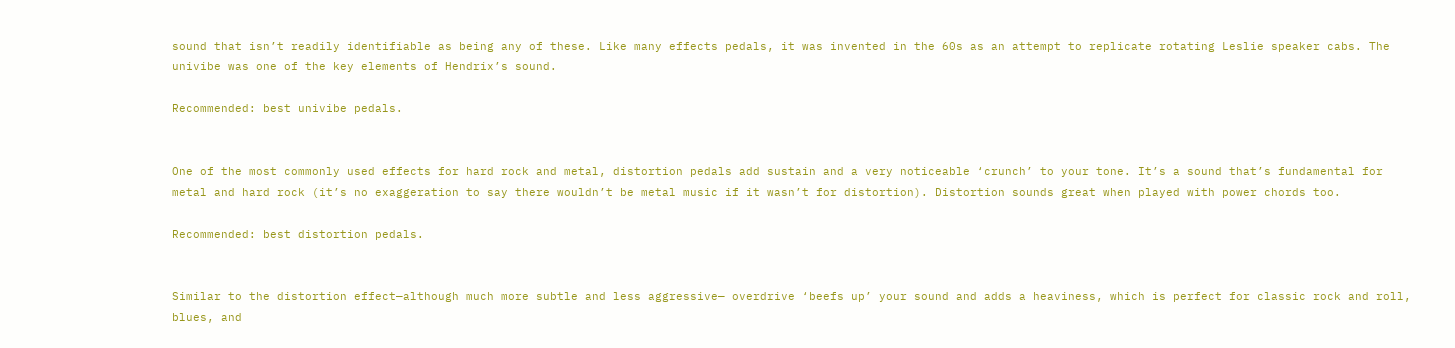sound that isn’t readily identifiable as being any of these. Like many effects pedals, it was invented in the 60s as an attempt to replicate rotating Leslie speaker cabs. The univibe was one of the key elements of Hendrix’s sound.

Recommended: best univibe pedals.


One of the most commonly used effects for hard rock and metal, distortion pedals add sustain and a very noticeable ‘crunch’ to your tone. It’s a sound that’s fundamental for metal and hard rock (it’s no exaggeration to say there wouldn’t be metal music if it wasn’t for distortion). Distortion sounds great when played with power chords too.

Recommended: best distortion pedals.


Similar to the distortion effect—although much more subtle and less aggressive— overdrive ‘beefs up’ your sound and adds a heaviness, which is perfect for classic rock and roll, blues, and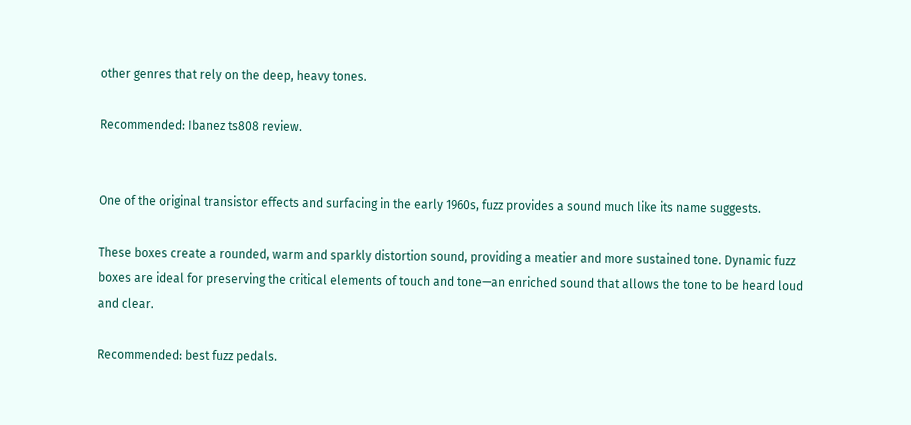other genres that rely on the deep, heavy tones.

Recommended: Ibanez ts808 review.


One of the original transistor effects and surfacing in the early 1960s, fuzz provides a sound much like its name suggests.

These boxes create a rounded, warm and sparkly distortion sound, providing a meatier and more sustained tone. Dynamic fuzz boxes are ideal for preserving the critical elements of touch and tone—an enriched sound that allows the tone to be heard loud and clear.

Recommended: best fuzz pedals.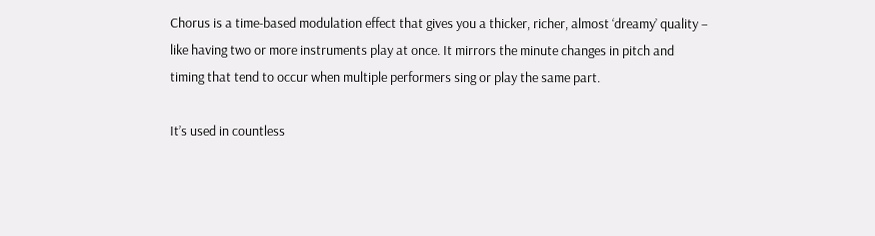Chorus is a time-based modulation effect that gives you a thicker, richer, almost ‘dreamy’ quality – like having two or more instruments play at once. It mirrors the minute changes in pitch and timing that tend to occur when multiple performers sing or play the same part.

It’s used in countless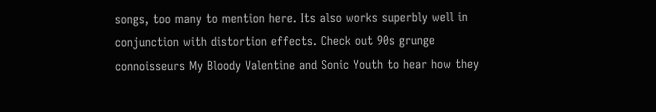songs, too many to mention here. Its also works superbly well in conjunction with distortion effects. Check out 90s grunge connoisseurs My Bloody Valentine and Sonic Youth to hear how they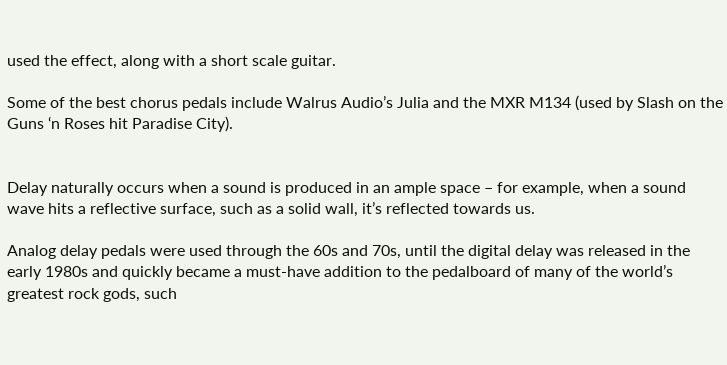used the effect, along with a short scale guitar.

Some of the best chorus pedals include Walrus Audio’s Julia and the MXR M134 (used by Slash on the Guns ‘n Roses hit Paradise City).


Delay naturally occurs when a sound is produced in an ample space – for example, when a sound wave hits a reflective surface, such as a solid wall, it’s reflected towards us.

Analog delay pedals were used through the 60s and 70s, until the digital delay was released in the early 1980s and quickly became a must-have addition to the pedalboard of many of the world’s greatest rock gods, such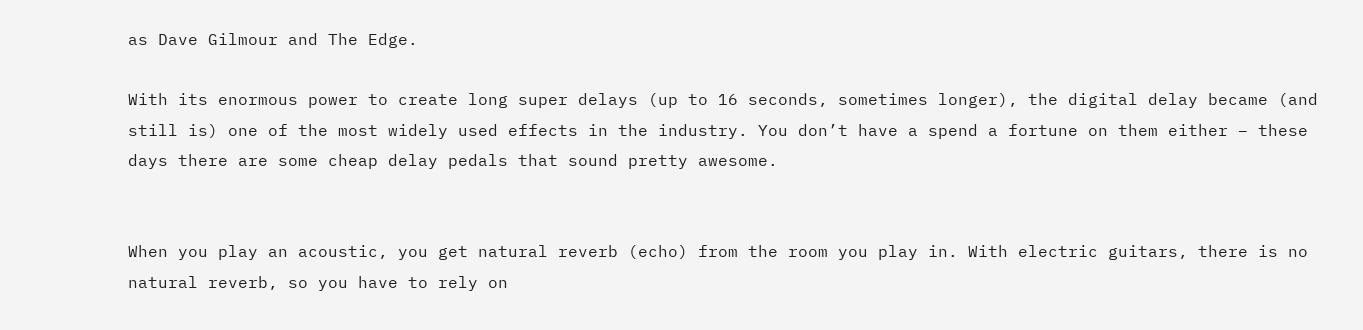as Dave Gilmour and The Edge.

With its enormous power to create long super delays (up to 16 seconds, sometimes longer), the digital delay became (and still is) one of the most widely used effects in the industry. You don’t have a spend a fortune on them either – these days there are some cheap delay pedals that sound pretty awesome.


When you play an acoustic, you get natural reverb (echo) from the room you play in. With electric guitars, there is no natural reverb, so you have to rely on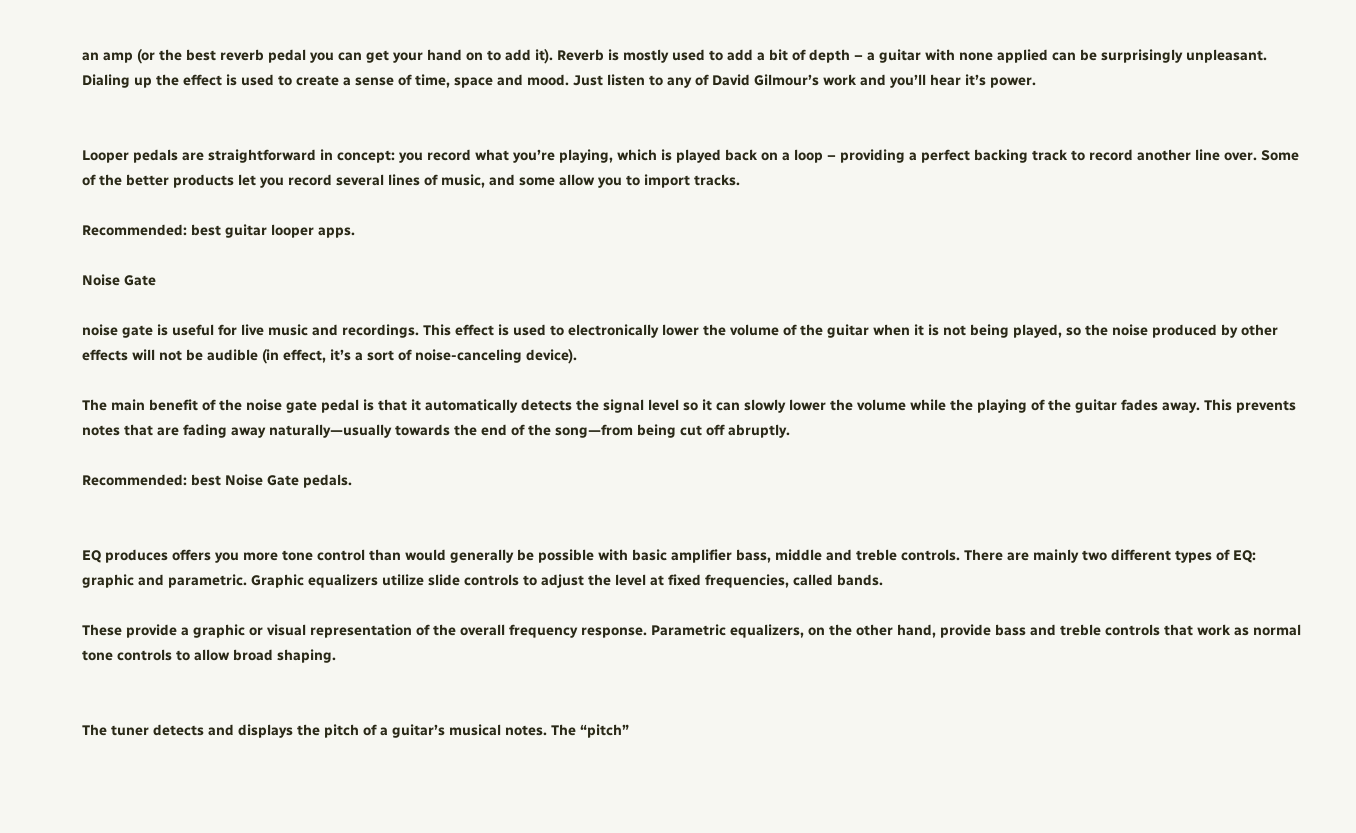an amp (or the best reverb pedal you can get your hand on to add it). Reverb is mostly used to add a bit of depth – a guitar with none applied can be surprisingly unpleasant. Dialing up the effect is used to create a sense of time, space and mood. Just listen to any of David Gilmour’s work and you’ll hear it’s power.


Looper pedals are straightforward in concept: you record what you’re playing, which is played back on a loop – providing a perfect backing track to record another line over. Some of the better products let you record several lines of music, and some allow you to import tracks.

Recommended: best guitar looper apps.

Noise Gate

noise gate is useful for live music and recordings. This effect is used to electronically lower the volume of the guitar when it is not being played, so the noise produced by other effects will not be audible (in effect, it’s a sort of noise-canceling device).

The main benefit of the noise gate pedal is that it automatically detects the signal level so it can slowly lower the volume while the playing of the guitar fades away. This prevents notes that are fading away naturally—usually towards the end of the song—from being cut off abruptly.

Recommended: best Noise Gate pedals.


EQ produces offers you more tone control than would generally be possible with basic amplifier bass, middle and treble controls. There are mainly two different types of EQ: graphic and parametric. Graphic equalizers utilize slide controls to adjust the level at fixed frequencies, called bands.

These provide a graphic or visual representation of the overall frequency response. Parametric equalizers, on the other hand, provide bass and treble controls that work as normal tone controls to allow broad shaping.


The tuner detects and displays the pitch of a guitar’s musical notes. The “pitch”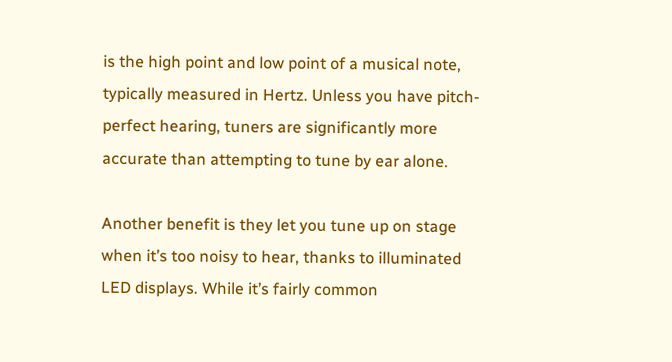is the high point and low point of a musical note, typically measured in Hertz. Unless you have pitch-perfect hearing, tuners are significantly more accurate than attempting to tune by ear alone.

Another benefit is they let you tune up on stage when it’s too noisy to hear, thanks to illuminated LED displays. While it’s fairly common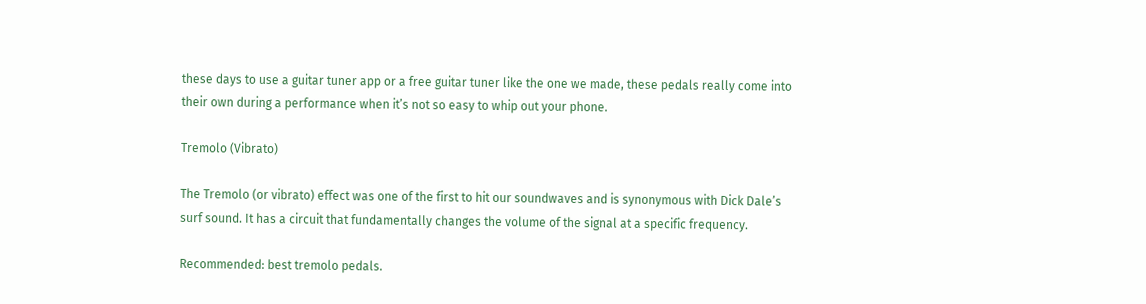these days to use a guitar tuner app or a free guitar tuner like the one we made, these pedals really come into their own during a performance when it’s not so easy to whip out your phone.

Tremolo (Vibrato)

The Tremolo (or vibrato) effect was one of the first to hit our soundwaves and is synonymous with Dick Dale’s surf sound. It has a circuit that fundamentally changes the volume of the signal at a specific frequency.

Recommended: best tremolo pedals.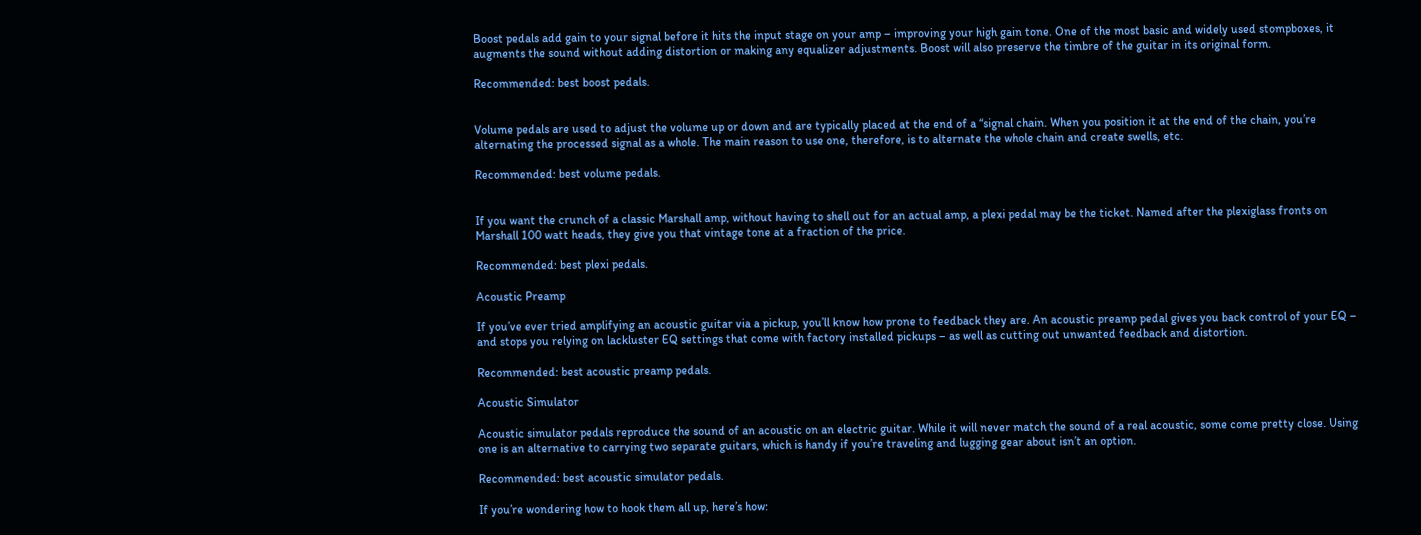Boost pedals add gain to your signal before it hits the input stage on your amp – improving your high gain tone. One of the most basic and widely used stompboxes, it augments the sound without adding distortion or making any equalizer adjustments. Boost will also preserve the timbre of the guitar in its original form.

Recommended: best boost pedals.


Volume pedals are used to adjust the volume up or down and are typically placed at the end of a “signal chain. When you position it at the end of the chain, you’re alternating the processed signal as a whole. The main reason to use one, therefore, is to alternate the whole chain and create swells, etc.

Recommended: best volume pedals.


If you want the crunch of a classic Marshall amp, without having to shell out for an actual amp, a plexi pedal may be the ticket. Named after the plexiglass fronts on Marshall 100 watt heads, they give you that vintage tone at a fraction of the price.

Recommended: best plexi pedals.

Acoustic Preamp

If you’ve ever tried amplifying an acoustic guitar via a pickup, you’ll know how prone to feedback they are. An acoustic preamp pedal gives you back control of your EQ – and stops you relying on lackluster EQ settings that come with factory installed pickups – as well as cutting out unwanted feedback and distortion.

Recommended: best acoustic preamp pedals.

Acoustic Simulator

Acoustic simulator pedals reproduce the sound of an acoustic on an electric guitar. While it will never match the sound of a real acoustic, some come pretty close. Using one is an alternative to carrying two separate guitars, which is handy if you’re traveling and lugging gear about isn’t an option.

Recommended: best acoustic simulator pedals.

If you’re wondering how to hook them all up, here’s how: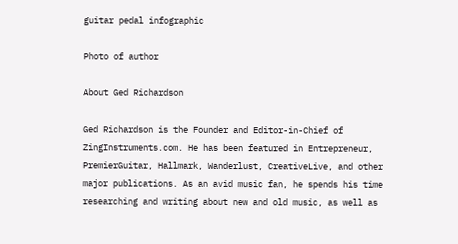guitar pedal infographic

Photo of author

About Ged Richardson

Ged Richardson is the Founder and Editor-in-Chief of ZingInstruments.com. He has been featured in Entrepreneur, PremierGuitar, Hallmark, Wanderlust, CreativeLive, and other major publications. As an avid music fan, he spends his time researching and writing about new and old music, as well as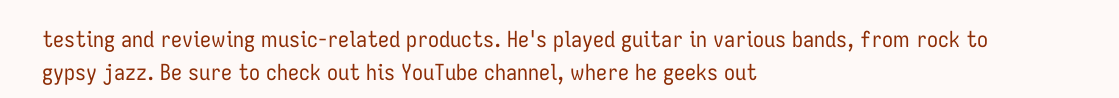testing and reviewing music-related products. He's played guitar in various bands, from rock to gypsy jazz. Be sure to check out his YouTube channel, where he geeks out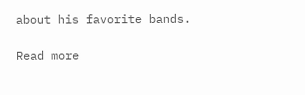about his favorite bands.

Read more